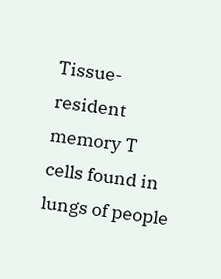Tissue-resident memory T cells found in lungs of people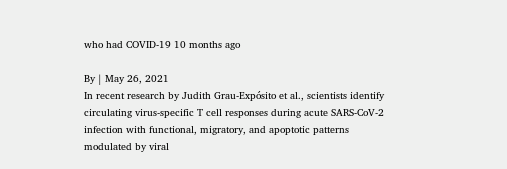who had COVID-19 10 months ago

By | May 26, 2021
In recent research by Judith Grau-Expósito et al., scientists identify circulating virus-specific T cell responses during acute SARS-CoV-2 infection with functional, migratory, and apoptotic patterns modulated by viral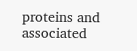proteins and associated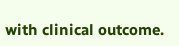with clinical outcome.